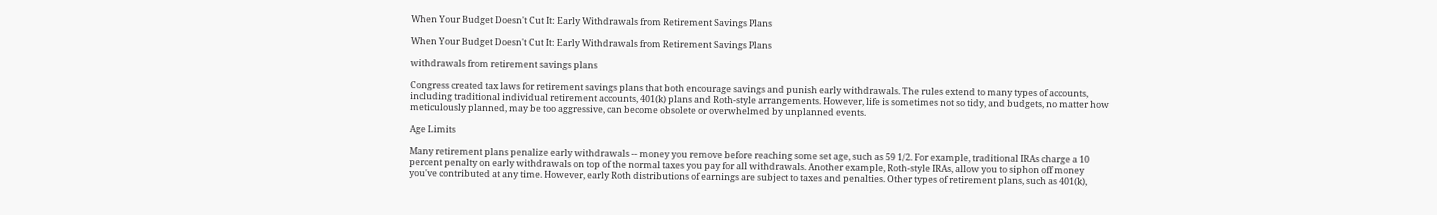When Your Budget Doesn't Cut It: Early Withdrawals from Retirement Savings Plans

When Your Budget Doesn't Cut It: Early Withdrawals from Retirement Savings Plans

withdrawals from retirement savings plans

Congress created tax laws for retirement savings plans that both encourage savings and punish early withdrawals. The rules extend to many types of accounts, including traditional individual retirement accounts, 401(k) plans and Roth-style arrangements. However, life is sometimes not so tidy, and budgets, no matter how meticulously planned, may be too aggressive, can become obsolete or overwhelmed by unplanned events.

Age Limits

Many retirement plans penalize early withdrawals -- money you remove before reaching some set age, such as 59 1/2. For example, traditional IRAs charge a 10 percent penalty on early withdrawals on top of the normal taxes you pay for all withdrawals. Another example, Roth-style IRAs, allow you to siphon off money you've contributed at any time. However, early Roth distributions of earnings are subject to taxes and penalties. Other types of retirement plans, such as 401(k),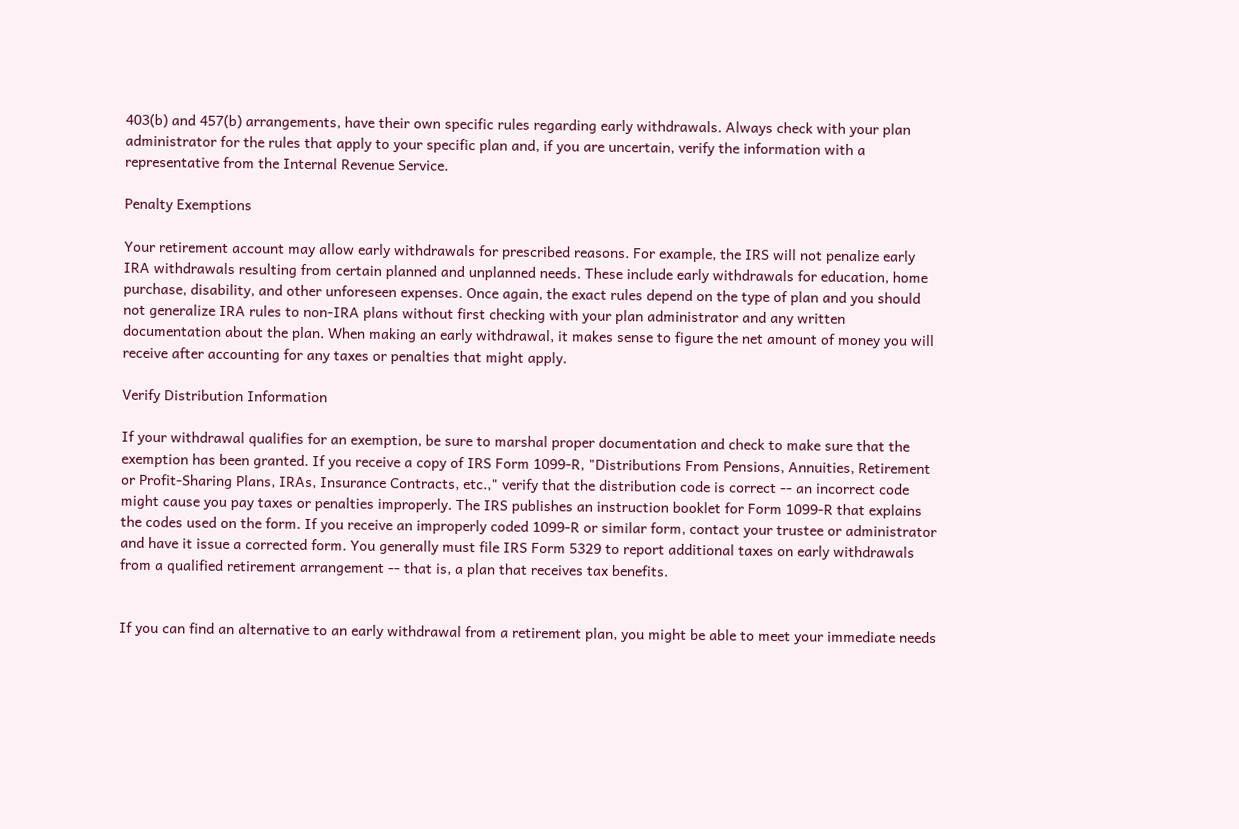403(b) and 457(b) arrangements, have their own specific rules regarding early withdrawals. Always check with your plan administrator for the rules that apply to your specific plan and, if you are uncertain, verify the information with a representative from the Internal Revenue Service.

Penalty Exemptions

Your retirement account may allow early withdrawals for prescribed reasons. For example, the IRS will not penalize early IRA withdrawals resulting from certain planned and unplanned needs. These include early withdrawals for education, home purchase, disability, and other unforeseen expenses. Once again, the exact rules depend on the type of plan and you should not generalize IRA rules to non-IRA plans without first checking with your plan administrator and any written documentation about the plan. When making an early withdrawal, it makes sense to figure the net amount of money you will receive after accounting for any taxes or penalties that might apply.

Verify Distribution Information

If your withdrawal qualifies for an exemption, be sure to marshal proper documentation and check to make sure that the exemption has been granted. If you receive a copy of IRS Form 1099-R, "Distributions From Pensions, Annuities, Retirement or Profit-Sharing Plans, IRAs, Insurance Contracts, etc.," verify that the distribution code is correct -- an incorrect code might cause you pay taxes or penalties improperly. The IRS publishes an instruction booklet for Form 1099-R that explains the codes used on the form. If you receive an improperly coded 1099-R or similar form, contact your trustee or administrator and have it issue a corrected form. You generally must file IRS Form 5329 to report additional taxes on early withdrawals from a qualified retirement arrangement -- that is, a plan that receives tax benefits.


If you can find an alternative to an early withdrawal from a retirement plan, you might be able to meet your immediate needs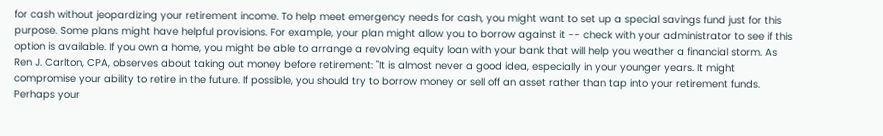for cash without jeopardizing your retirement income. To help meet emergency needs for cash, you might want to set up a special savings fund just for this purpose. Some plans might have helpful provisions. For example, your plan might allow you to borrow against it -- check with your administrator to see if this option is available. If you own a home, you might be able to arrange a revolving equity loan with your bank that will help you weather a financial storm. As Ren J. Carlton, CPA, observes about taking out money before retirement: "It is almost never a good idea, especially in your younger years. It might compromise your ability to retire in the future. If possible, you should try to borrow money or sell off an asset rather than tap into your retirement funds. Perhaps your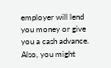employer will lend you money or give you a cash advance. Also, you might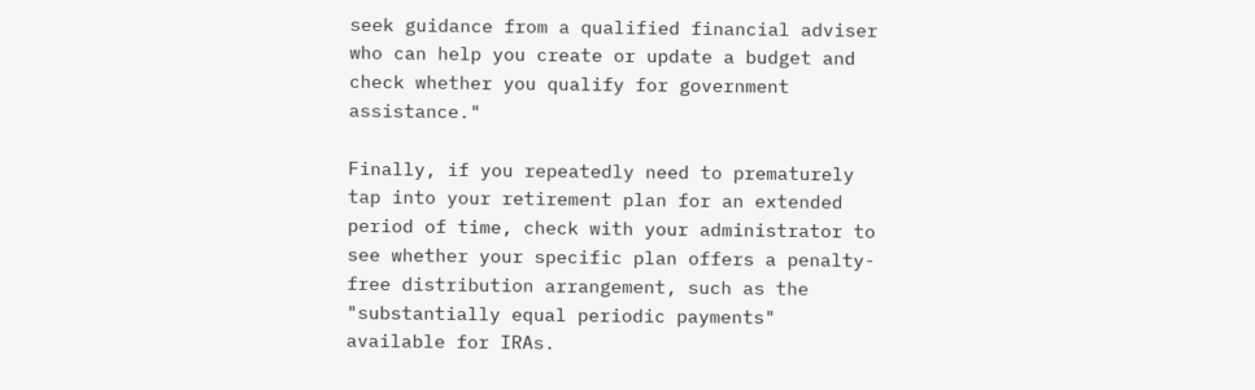seek guidance from a qualified financial adviser who can help you create or update a budget and check whether you qualify for government assistance."

Finally, if you repeatedly need to prematurely tap into your retirement plan for an extended period of time, check with your administrator to see whether your specific plan offers a penalty-free distribution arrangement, such as the "substantially equal periodic payments" available for IRAs.